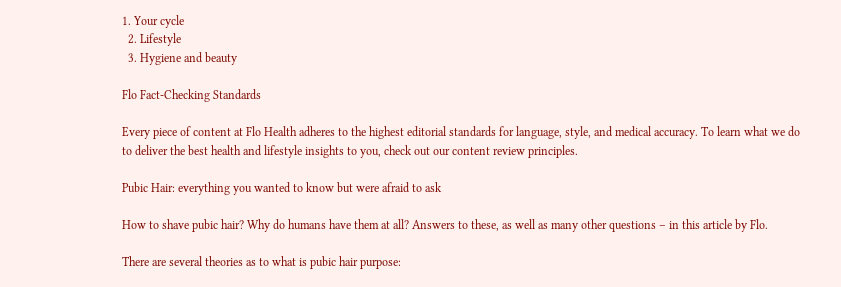1. Your cycle
  2. Lifestyle
  3. Hygiene and beauty

Flo Fact-Checking Standards

Every piece of content at Flo Health adheres to the highest editorial standards for language, style, and medical accuracy. To learn what we do to deliver the best health and lifestyle insights to you, check out our content review principles.

Pubic Hair: everything you wanted to know but were afraid to ask

How to shave pubic hair? Why do humans have them at all? Answers to these, as well as many other questions – in this article by Flo.

There are several theories as to what is pubic hair purpose: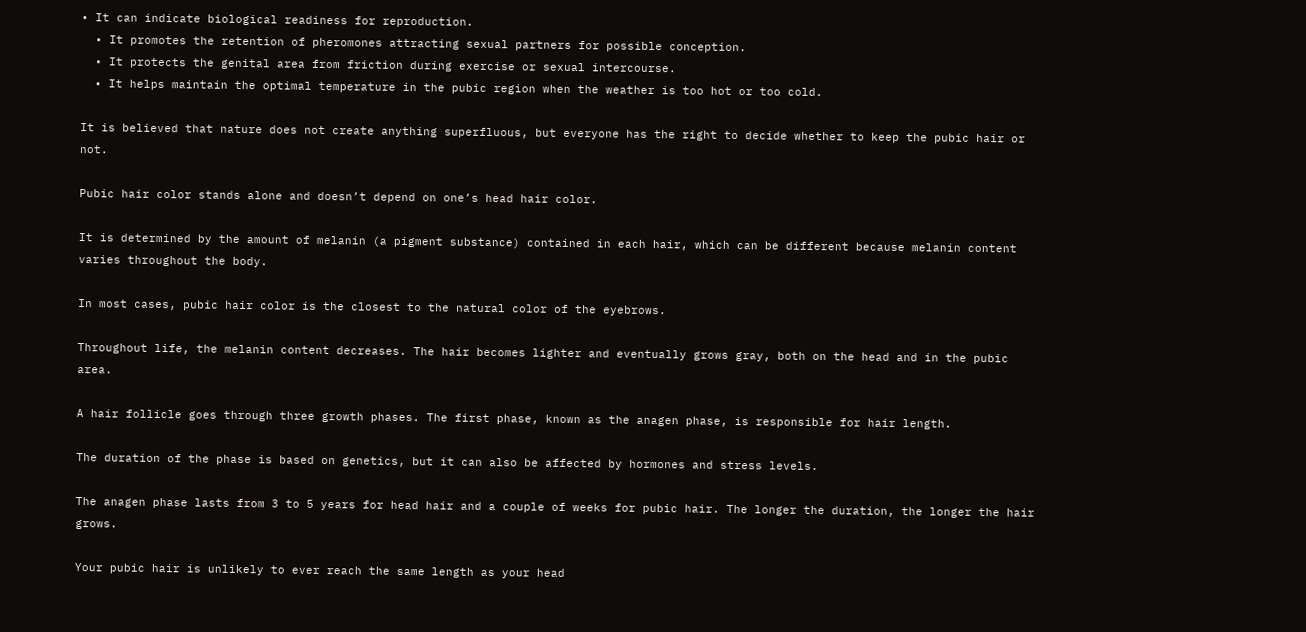• It can indicate biological readiness for reproduction.
  • It promotes the retention of pheromones attracting sexual partners for possible conception.
  • It protects the genital area from friction during exercise or sexual intercourse.
  • It helps maintain the optimal temperature in the pubic region when the weather is too hot or too cold.

It is believed that nature does not create anything superfluous, but everyone has the right to decide whether to keep the pubic hair or not.

Pubic hair color stands alone and doesn’t depend on one’s head hair color.

It is determined by the amount of melanin (a pigment substance) contained in each hair, which can be different because melanin content varies throughout the body.

In most cases, pubic hair color is the closest to the natural color of the eyebrows.

Throughout life, the melanin content decreases. The hair becomes lighter and eventually grows gray, both on the head and in the pubic area.

A hair follicle goes through three growth phases. The first phase, known as the anagen phase, is responsible for hair length.

The duration of the phase is based on genetics, but it can also be affected by hormones and stress levels.

The anagen phase lasts from 3 to 5 years for head hair and a couple of weeks for pubic hair. The longer the duration, the longer the hair grows.

Your pubic hair is unlikely to ever reach the same length as your head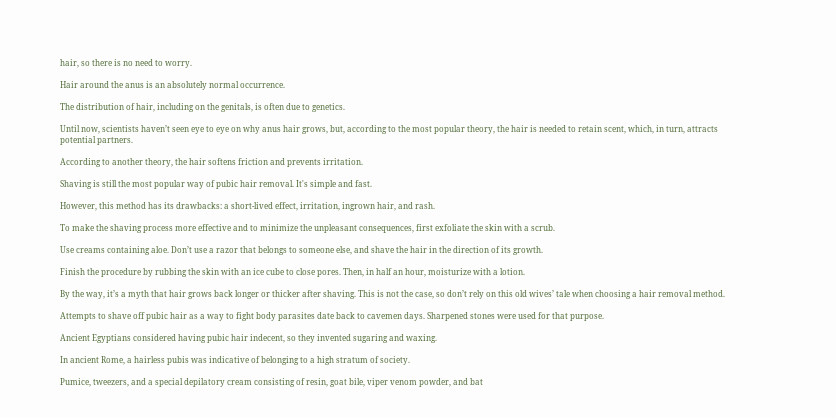hair, so there is no need to worry.

Hair around the anus is an absolutely normal occurrence.

The distribution of hair, including on the genitals, is often due to genetics.

Until now, scientists haven’t seen eye to eye on why anus hair grows, but, according to the most popular theory, the hair is needed to retain scent, which, in turn, attracts potential partners.

According to another theory, the hair softens friction and prevents irritation.

Shaving is still the most popular way of pubic hair removal. It's simple and fast.

However, this method has its drawbacks: a short-lived effect, irritation, ingrown hair, and rash.

To make the shaving process more effective and to minimize the unpleasant consequences, first exfoliate the skin with a scrub.

Use creams containing aloe. Don’t use a razor that belongs to someone else, and shave the hair in the direction of its growth.

Finish the procedure by rubbing the skin with an ice cube to close pores. Then, in half an hour, moisturize with a lotion.

By the way, it’s a myth that hair grows back longer or thicker after shaving. This is not the case, so don’t rely on this old wives’ tale when choosing a hair removal method.

Attempts to shave off pubic hair as a way to fight body parasites date back to cavemen days. Sharpened stones were used for that purpose.

Ancient Egyptians considered having pubic hair indecent, so they invented sugaring and waxing.

In ancient Rome, a hairless pubis was indicative of belonging to a high stratum of society.

Pumice, tweezers, and a special depilatory cream consisting of resin, goat bile, viper venom powder, and bat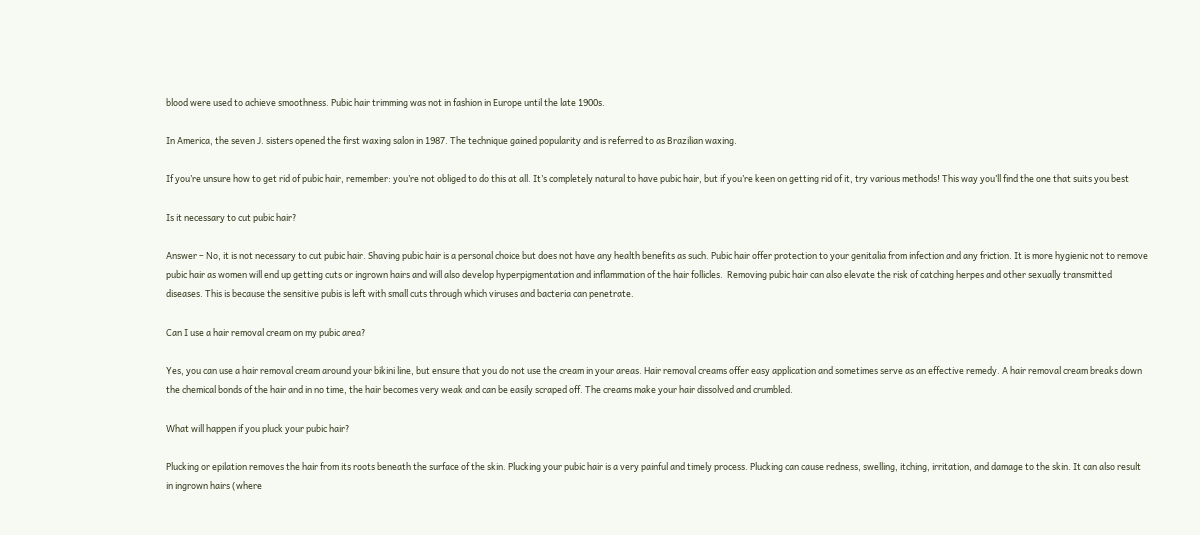blood were used to achieve smoothness. Pubic hair trimming was not in fashion in Europe until the late 1900s.

In America, the seven J. sisters opened the first waxing salon in 1987. The technique gained popularity and is referred to as Brazilian waxing.

If you’re unsure how to get rid of pubic hair, remember: you’re not obliged to do this at all. It’s completely natural to have pubic hair, but if you’re keen on getting rid of it, try various methods! This way you’ll find the one that suits you best

Is it necessary to cut pubic hair?

Answer – No, it is not necessary to cut pubic hair. Shaving pubic hair is a personal choice but does not have any health benefits as such. Pubic hair offer protection to your genitalia from infection and any friction. It is more hygienic not to remove pubic hair as women will end up getting cuts or ingrown hairs and will also develop hyperpigmentation and inflammation of the hair follicles.  Removing pubic hair can also elevate the risk of catching herpes and other sexually transmitted diseases. This is because the sensitive pubis is left with small cuts through which viruses and bacteria can penetrate.

Can I use a hair removal cream on my pubic area?

Yes, you can use a hair removal cream around your bikini line, but ensure that you do not use the cream in your areas. Hair removal creams offer easy application and sometimes serve as an effective remedy. A hair removal cream breaks down the chemical bonds of the hair and in no time, the hair becomes very weak and can be easily scraped off. The creams make your hair dissolved and crumbled.

What will happen if you pluck your pubic hair?

Plucking or epilation removes the hair from its roots beneath the surface of the skin. Plucking your pubic hair is a very painful and timely process. Plucking can cause redness, swelling, itching, irritation, and damage to the skin. It can also result in ingrown hairs (where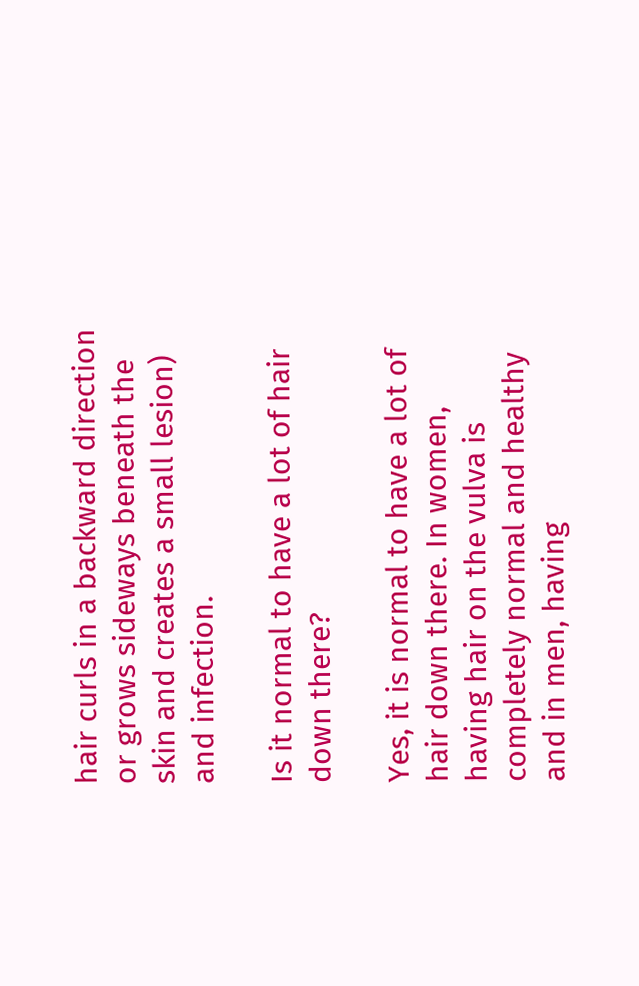hair curls in a backward direction or grows sideways beneath the skin and creates a small lesion) and infection.

Is it normal to have a lot of hair down there?

Yes, it is normal to have a lot of hair down there. In women, having hair on the vulva is completely normal and healthy and in men, having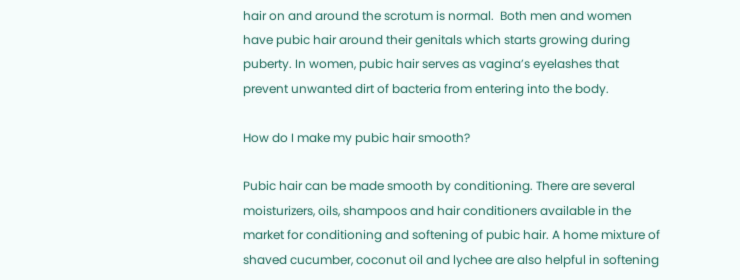hair on and around the scrotum is normal.  Both men and women have pubic hair around their genitals which starts growing during puberty. In women, pubic hair serves as vagina’s eyelashes that prevent unwanted dirt of bacteria from entering into the body.

How do I make my pubic hair smooth?

Pubic hair can be made smooth by conditioning. There are several moisturizers, oils, shampoos and hair conditioners available in the market for conditioning and softening of pubic hair. A home mixture of shaved cucumber, coconut oil and lychee are also helpful in softening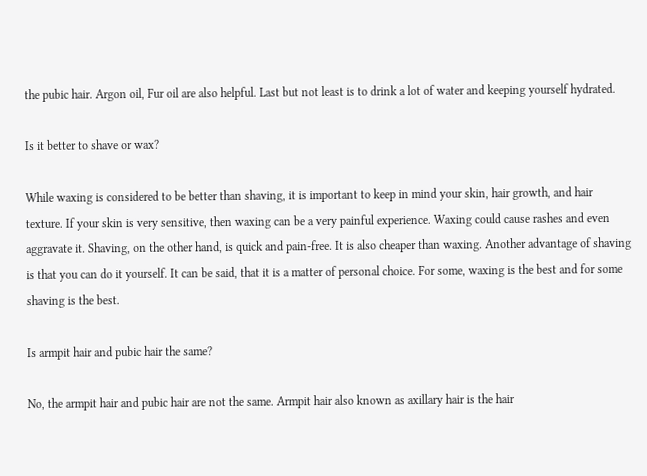the pubic hair. Argon oil, Fur oil are also helpful. Last but not least is to drink a lot of water and keeping yourself hydrated.

Is it better to shave or wax?

While waxing is considered to be better than shaving, it is important to keep in mind your skin, hair growth, and hair texture. If your skin is very sensitive, then waxing can be a very painful experience. Waxing could cause rashes and even aggravate it. Shaving, on the other hand, is quick and pain-free. It is also cheaper than waxing. Another advantage of shaving is that you can do it yourself. It can be said, that it is a matter of personal choice. For some, waxing is the best and for some shaving is the best.

Is armpit hair and pubic hair the same?

No, the armpit hair and pubic hair are not the same. Armpit hair also known as axillary hair is the hair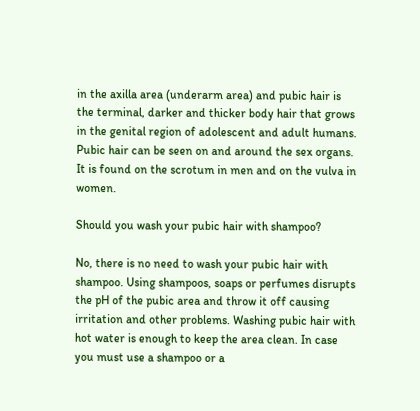in the axilla area (underarm area) and pubic hair is the terminal, darker and thicker body hair that grows in the genital region of adolescent and adult humans. Pubic hair can be seen on and around the sex organs. It is found on the scrotum in men and on the vulva in women.

Should you wash your pubic hair with shampoo?

No, there is no need to wash your pubic hair with shampoo. Using shampoos, soaps or perfumes disrupts the pH of the pubic area and throw it off causing irritation and other problems. Washing pubic hair with hot water is enough to keep the area clean. In case you must use a shampoo or a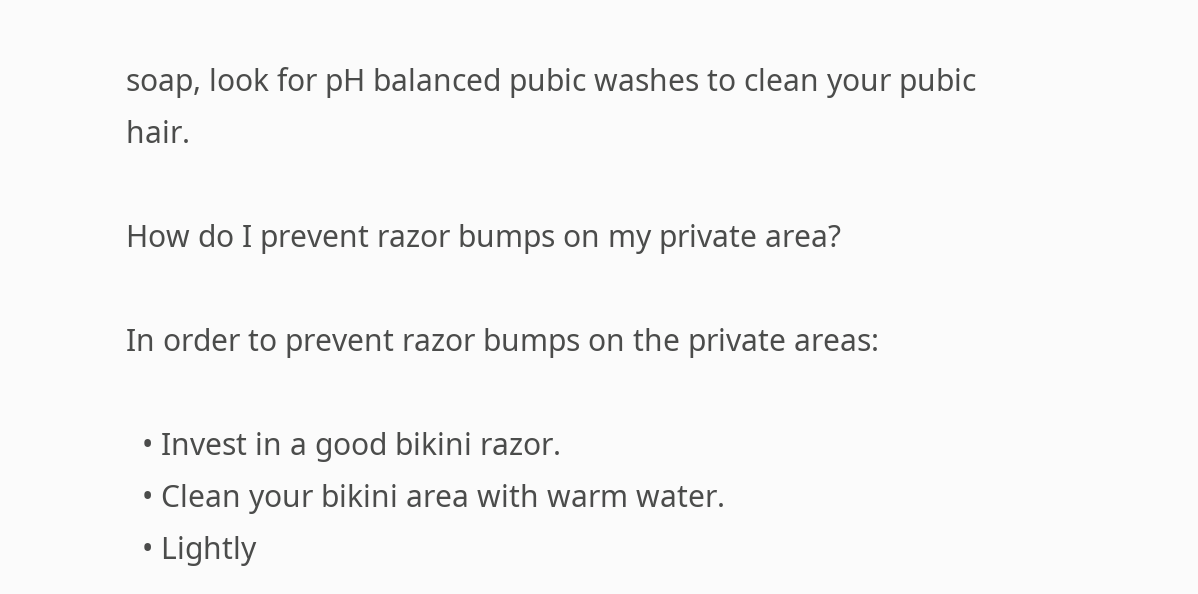soap, look for pH balanced pubic washes to clean your pubic hair.

How do I prevent razor bumps on my private area?

In order to prevent razor bumps on the private areas:

  • Invest in a good bikini razor.
  • Clean your bikini area with warm water.
  • Lightly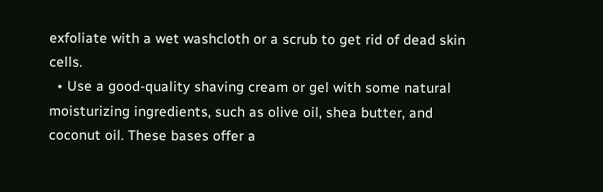exfoliate with a wet washcloth or a scrub to get rid of dead skin cells.
  • Use a good-quality shaving cream or gel with some natural moisturizing ingredients, such as olive oil, shea butter, and coconut oil. These bases offer a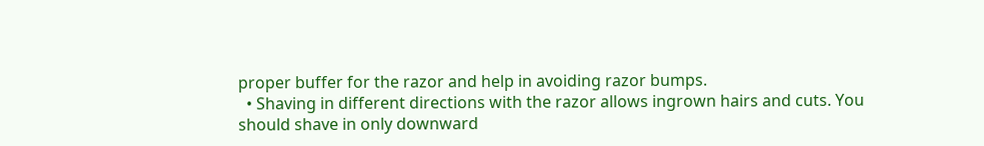proper buffer for the razor and help in avoiding razor bumps.
  • Shaving in different directions with the razor allows ingrown hairs and cuts. You should shave in only downward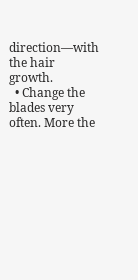direction—with the hair growth.
  • Change the blades very often. More the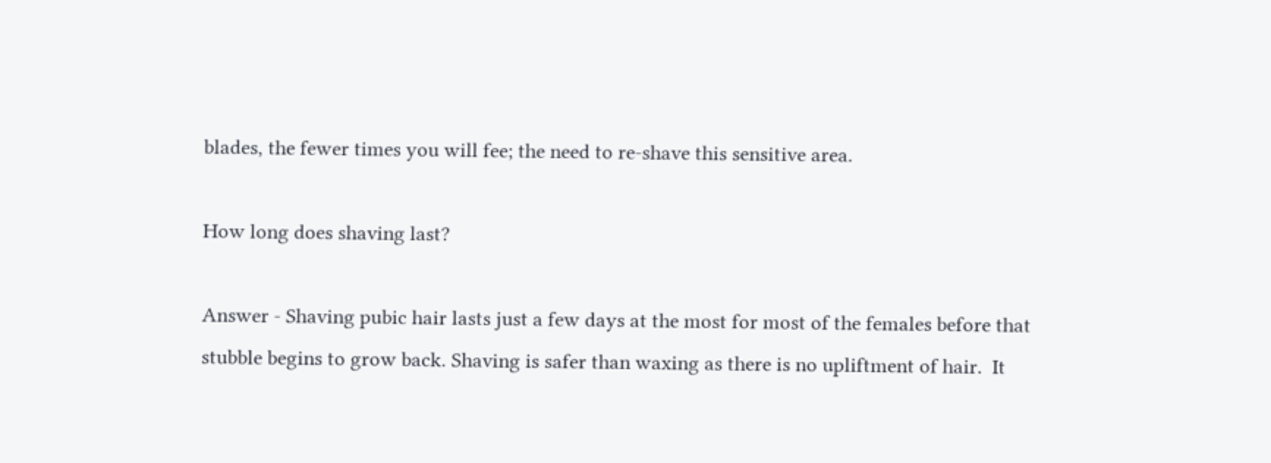blades, the fewer times you will fee; the need to re-shave this sensitive area.

How long does shaving last?

Answer - Shaving pubic hair lasts just a few days at the most for most of the females before that stubble begins to grow back. Shaving is safer than waxing as there is no upliftment of hair.  It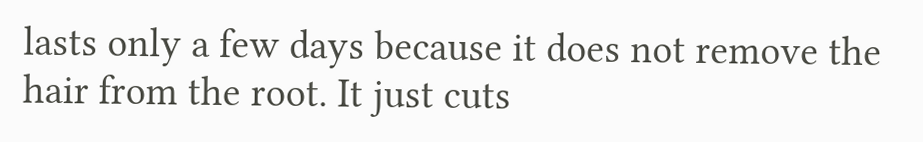lasts only a few days because it does not remove the hair from the root. It just cuts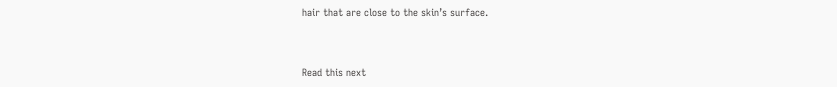hair that are close to the skin’s surface.



Read this next